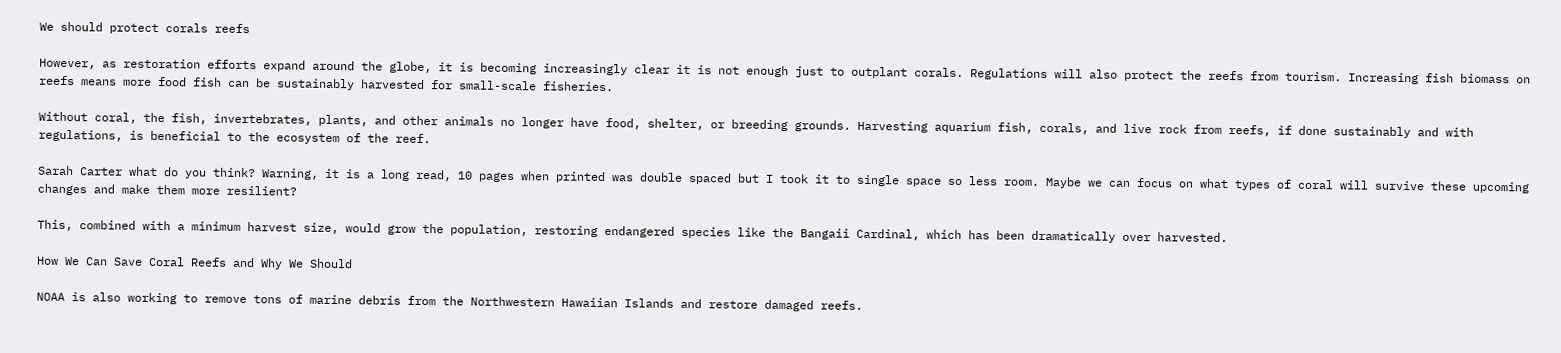We should protect corals reefs

However, as restoration efforts expand around the globe, it is becoming increasingly clear it is not enough just to outplant corals. Regulations will also protect the reefs from tourism. Increasing fish biomass on reefs means more food fish can be sustainably harvested for small-scale fisheries.

Without coral, the fish, invertebrates, plants, and other animals no longer have food, shelter, or breeding grounds. Harvesting aquarium fish, corals, and live rock from reefs, if done sustainably and with regulations, is beneficial to the ecosystem of the reef.

Sarah Carter what do you think? Warning, it is a long read, 10 pages when printed was double spaced but I took it to single space so less room. Maybe we can focus on what types of coral will survive these upcoming changes and make them more resilient?

This, combined with a minimum harvest size, would grow the population, restoring endangered species like the Bangaii Cardinal, which has been dramatically over harvested.

How We Can Save Coral Reefs and Why We Should

NOAA is also working to remove tons of marine debris from the Northwestern Hawaiian Islands and restore damaged reefs.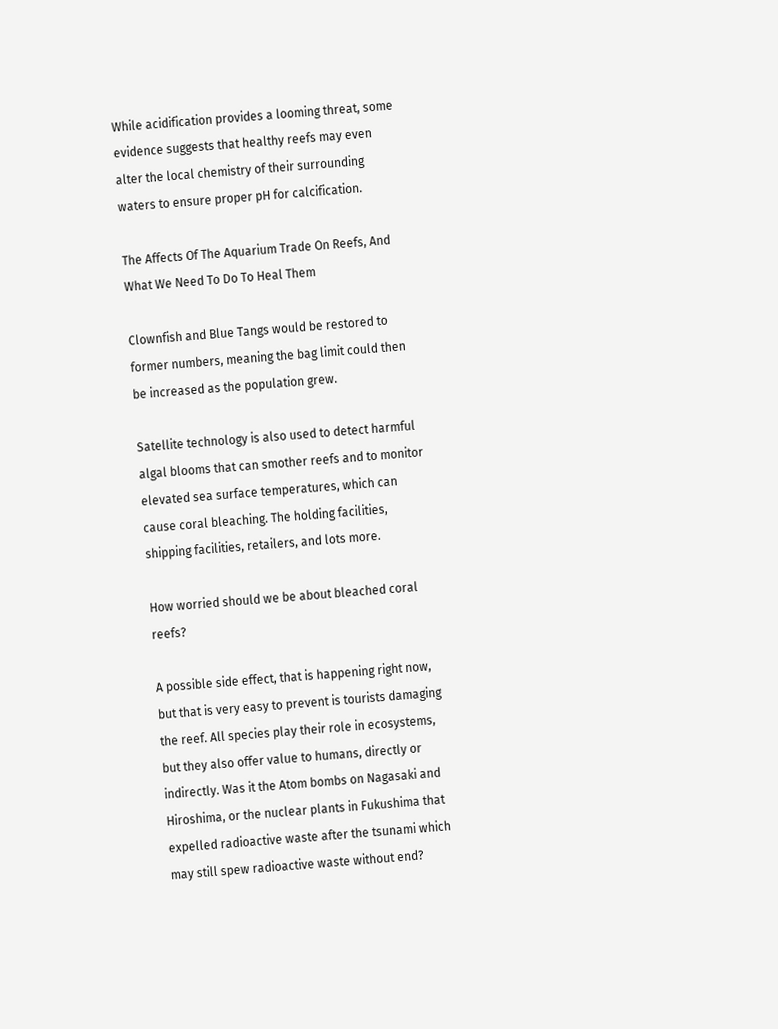While acidification provides a looming threat, some evidence suggests that healthy reefs may even alter the local chemistry of their surrounding waters to ensure proper pH for calcification.

The Affects Of The Aquarium Trade On Reefs, And What We Need To Do To Heal Them

Clownfish and Blue Tangs would be restored to former numbers, meaning the bag limit could then be increased as the population grew.

Satellite technology is also used to detect harmful algal blooms that can smother reefs and to monitor elevated sea surface temperatures, which can cause coral bleaching. The holding facilities, shipping facilities, retailers, and lots more.

How worried should we be about bleached coral reefs?

A possible side effect, that is happening right now, but that is very easy to prevent is tourists damaging the reef. All species play their role in ecosystems, but they also offer value to humans, directly or indirectly. Was it the Atom bombs on Nagasaki and Hiroshima, or the nuclear plants in Fukushima that expelled radioactive waste after the tsunami which may still spew radioactive waste without end?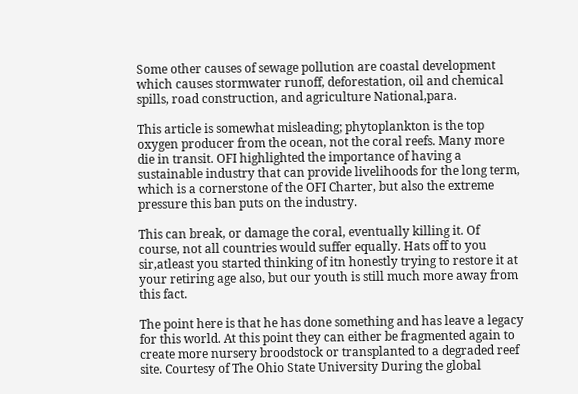Some other causes of sewage pollution are coastal development which causes stormwater runoff, deforestation, oil and chemical spills, road construction, and agriculture National,para.

This article is somewhat misleading; phytoplankton is the top oxygen producer from the ocean, not the coral reefs. Many more die in transit. OFI highlighted the importance of having a sustainable industry that can provide livelihoods for the long term, which is a cornerstone of the OFI Charter, but also the extreme pressure this ban puts on the industry.

This can break, or damage the coral, eventually killing it. Of course, not all countries would suffer equally. Hats off to you sir,atleast you started thinking of itn honestly trying to restore it at your retiring age also, but our youth is still much more away from this fact.

The point here is that he has done something and has leave a legacy for this world. At this point they can either be fragmented again to create more nursery broodstock or transplanted to a degraded reef site. Courtesy of The Ohio State University During the global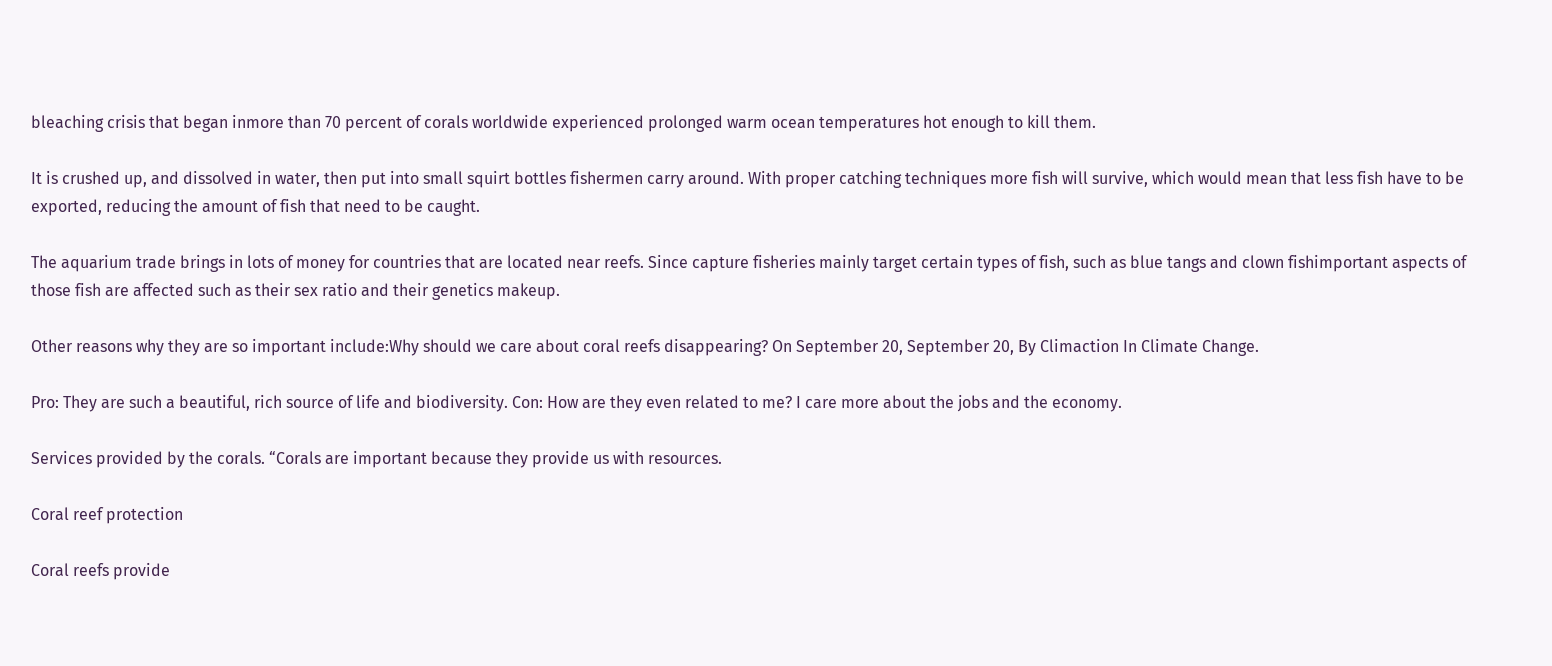bleaching crisis that began inmore than 70 percent of corals worldwide experienced prolonged warm ocean temperatures hot enough to kill them.

It is crushed up, and dissolved in water, then put into small squirt bottles fishermen carry around. With proper catching techniques more fish will survive, which would mean that less fish have to be exported, reducing the amount of fish that need to be caught.

The aquarium trade brings in lots of money for countries that are located near reefs. Since capture fisheries mainly target certain types of fish, such as blue tangs and clown fishimportant aspects of those fish are affected such as their sex ratio and their genetics makeup.

Other reasons why they are so important include:Why should we care about coral reefs disappearing? On September 20, September 20, By Climaction In Climate Change.

Pro: They are such a beautiful, rich source of life and biodiversity. Con: How are they even related to me? I care more about the jobs and the economy.

Services provided by the corals. “Corals are important because they provide us with resources.

Coral reef protection

Coral reefs provide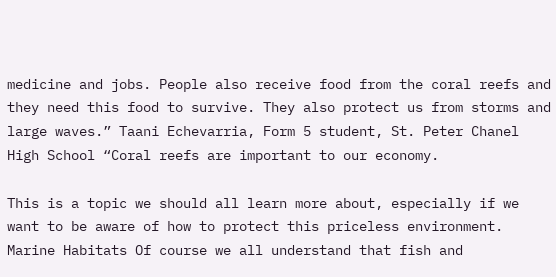medicine and jobs. People also receive food from the coral reefs and they need this food to survive. They also protect us from storms and large waves.” Taani Echevarria, Form 5 student, St. Peter Chanel High School “Coral reefs are important to our economy.

This is a topic we should all learn more about, especially if we want to be aware of how to protect this priceless environment. Marine Habitats Of course we all understand that fish and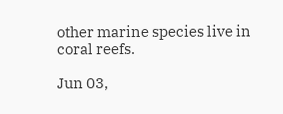other marine species live in coral reefs.

Jun 03,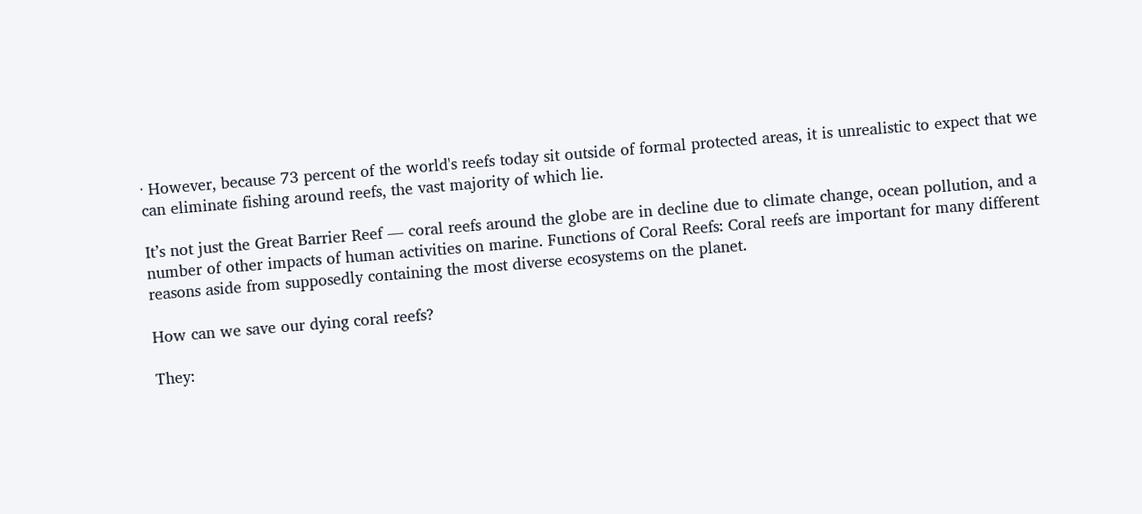· However, because 73 percent of the world's reefs today sit outside of formal protected areas, it is unrealistic to expect that we can eliminate fishing around reefs, the vast majority of which lie.

It’s not just the Great Barrier Reef — coral reefs around the globe are in decline due to climate change, ocean pollution, and a number of other impacts of human activities on marine. Functions of Coral Reefs: Coral reefs are important for many different reasons aside from supposedly containing the most diverse ecosystems on the planet.

How can we save our dying coral reefs?

They: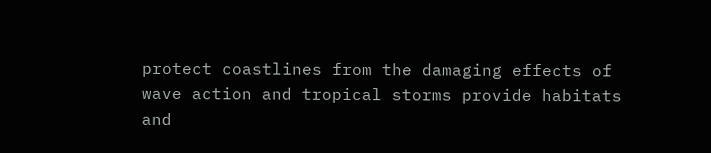protect coastlines from the damaging effects of wave action and tropical storms provide habitats and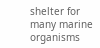shelter for many marine organisms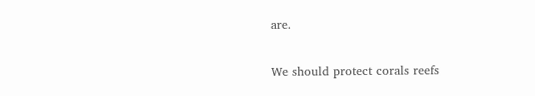are.

We should protect corals reefs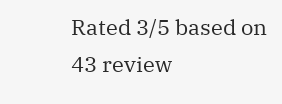Rated 3/5 based on 43 review